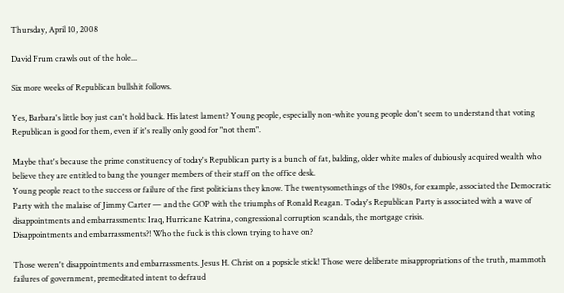Thursday, April 10, 2008

David Frum crawls out of the hole...

Six more weeks of Republican bullshit follows.

Yes, Barbara's little boy just can't hold back. His latest lament? Young people, especially non-white young people don't seem to understand that voting Republican is good for them, even if it's really only good for "not them".

Maybe that's because the prime constituency of today's Republican party is a bunch of fat, balding, older white males of dubiously acquired wealth who believe they are entitled to bang the younger members of their staff on the office desk.
Young people react to the success or failure of the first politicians they know. The twentysomethings of the 1980s, for example, associated the Democratic Party with the malaise of Jimmy Carter — and the GOP with the triumphs of Ronald Reagan. Today's Republican Party is associated with a wave of disappointments and embarrassments: Iraq, Hurricane Katrina, congressional corruption scandals, the mortgage crisis.
Disappointments and embarrassments?! Who the fuck is this clown trying to have on?

Those weren't disappointments and embarrassments. Jesus H. Christ on a popsicle stick! Those were deliberate misappropriations of the truth, mammoth failures of government, premeditated intent to defraud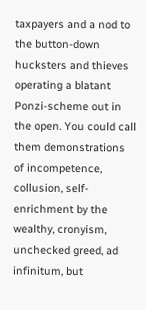taxpayers and a nod to the button-down hucksters and thieves operating a blatant Ponzi-scheme out in the open. You could call them demonstrations of incompetence, collusion, self-enrichment by the wealthy, cronyism, unchecked greed, ad infinitum, but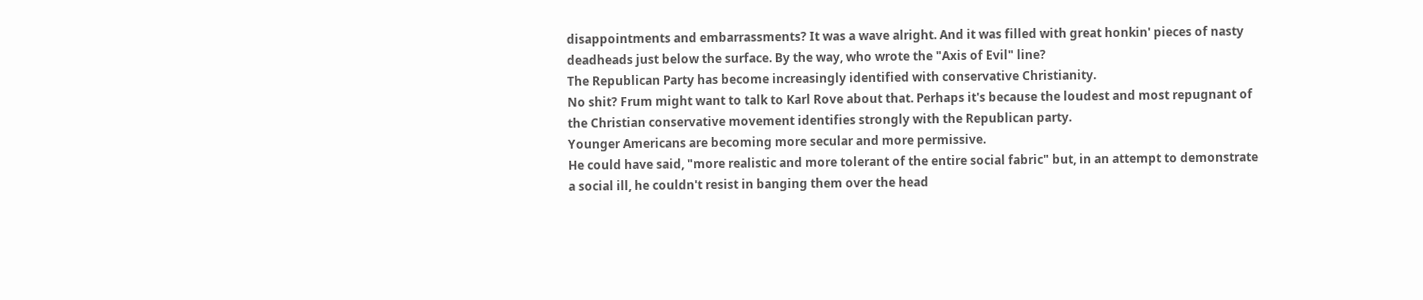disappointments and embarrassments? It was a wave alright. And it was filled with great honkin' pieces of nasty deadheads just below the surface. By the way, who wrote the "Axis of Evil" line?
The Republican Party has become increasingly identified with conservative Christianity.
No shit? Frum might want to talk to Karl Rove about that. Perhaps it's because the loudest and most repugnant of the Christian conservative movement identifies strongly with the Republican party.
Younger Americans are becoming more secular and more permissive.
He could have said, "more realistic and more tolerant of the entire social fabric" but, in an attempt to demonstrate a social ill, he couldn't resist in banging them over the head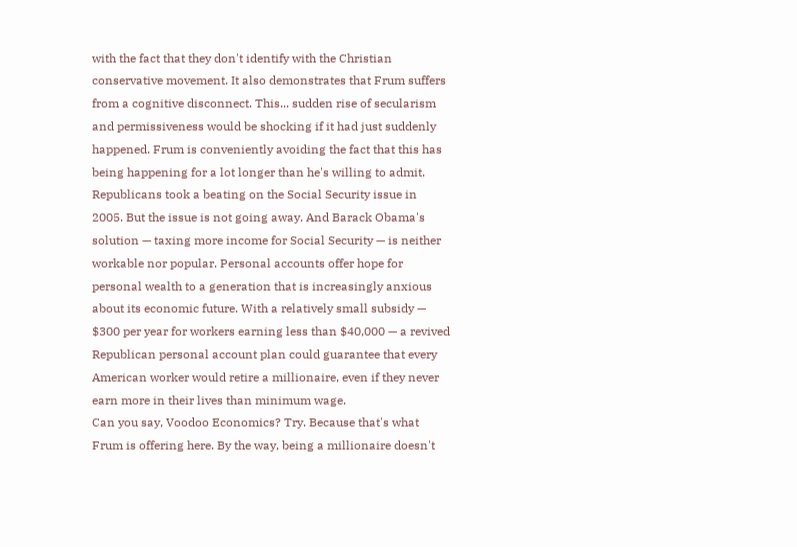with the fact that they don't identify with the Christian conservative movement. It also demonstrates that Frum suffers from a cognitive disconnect. This... sudden rise of secularism and permissiveness would be shocking if it had just suddenly happened. Frum is conveniently avoiding the fact that this has being happening for a lot longer than he's willing to admit.
Republicans took a beating on the Social Security issue in 2005. But the issue is not going away. And Barack Obama's solution — taxing more income for Social Security — is neither workable nor popular. Personal accounts offer hope for personal wealth to a generation that is increasingly anxious about its economic future. With a relatively small subsidy — $300 per year for workers earning less than $40,000 — a revived Republican personal account plan could guarantee that every American worker would retire a millionaire, even if they never earn more in their lives than minimum wage.
Can you say, Voodoo Economics? Try. Because that's what Frum is offering here. By the way, being a millionaire doesn't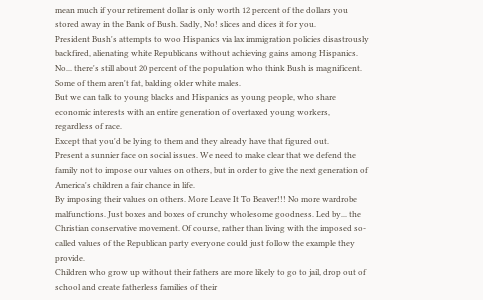mean much if your retirement dollar is only worth 12 percent of the dollars you stored away in the Bank of Bush. Sadly, No! slices and dices it for you.
President Bush's attempts to woo Hispanics via lax immigration policies disastrously backfired, alienating white Republicans without achieving gains among Hispanics.
No... there's still about 20 percent of the population who think Bush is magnificent. Some of them aren't fat, balding older white males.
But we can talk to young blacks and Hispanics as young people, who share economic interests with an entire generation of overtaxed young workers, regardless of race.
Except that you'd be lying to them and they already have that figured out.
Present a sunnier face on social issues. We need to make clear that we defend the family not to impose our values on others, but in order to give the next generation of America's children a fair chance in life.
By imposing their values on others. More Leave It To Beaver!!! No more wardrobe malfunctions. Just boxes and boxes of crunchy wholesome goodness. Led by... the Christian conservative movement. Of course, rather than living with the imposed so-called values of the Republican party everyone could just follow the example they provide.
Children who grow up without their fathers are more likely to go to jail, drop out of school and create fatherless families of their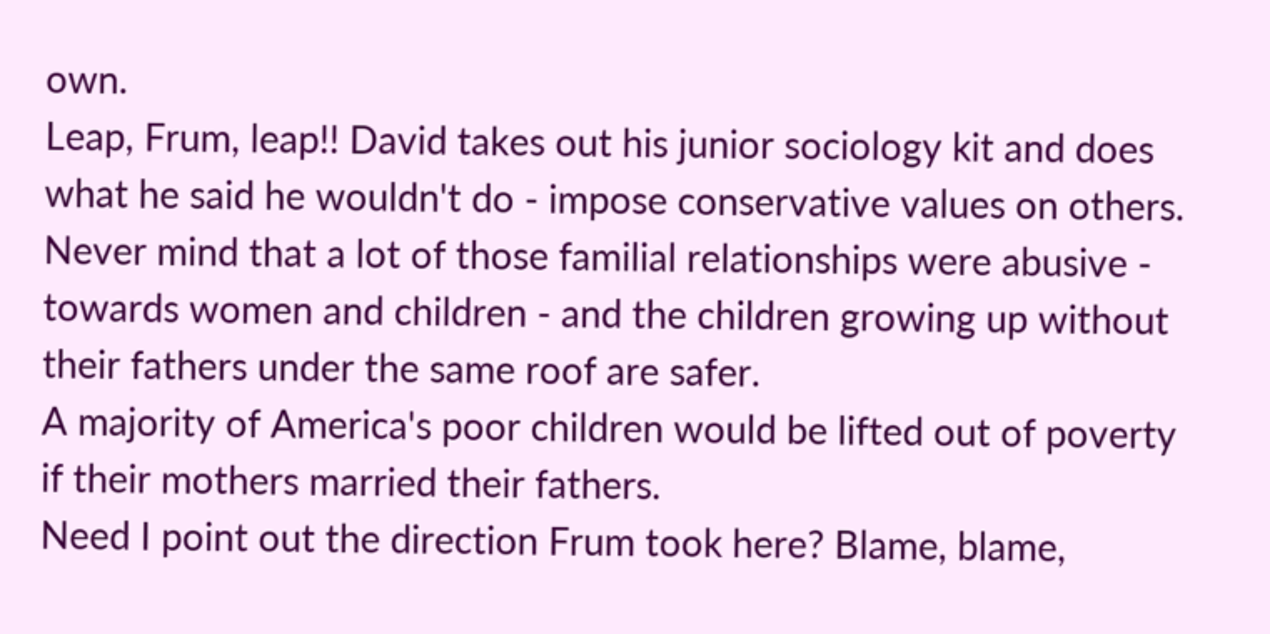own.
Leap, Frum, leap!! David takes out his junior sociology kit and does what he said he wouldn't do - impose conservative values on others. Never mind that a lot of those familial relationships were abusive - towards women and children - and the children growing up without their fathers under the same roof are safer.
A majority of America's poor children would be lifted out of poverty if their mothers married their fathers.
Need I point out the direction Frum took here? Blame, blame,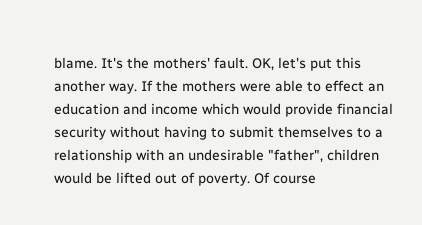blame. It's the mothers' fault. OK, let's put this another way. If the mothers were able to effect an education and income which would provide financial security without having to submit themselves to a relationship with an undesirable "father", children would be lifted out of poverty. Of course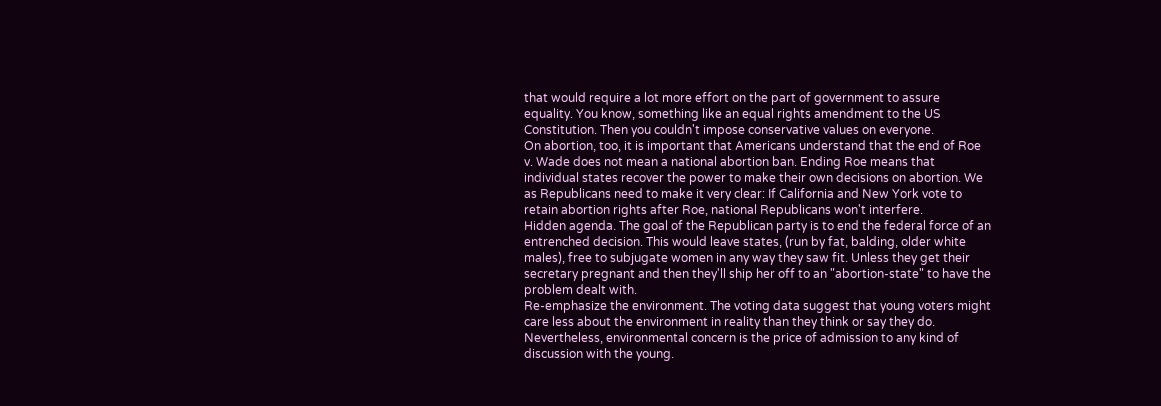that would require a lot more effort on the part of government to assure equality. You know, something like an equal rights amendment to the US Constitution. Then you couldn't impose conservative values on everyone.
On abortion, too, it is important that Americans understand that the end of Roe v. Wade does not mean a national abortion ban. Ending Roe means that individual states recover the power to make their own decisions on abortion. We as Republicans need to make it very clear: If California and New York vote to retain abortion rights after Roe, national Republicans won't interfere.
Hidden agenda. The goal of the Republican party is to end the federal force of an entrenched decision. This would leave states, (run by fat, balding, older white males), free to subjugate women in any way they saw fit. Unless they get their secretary pregnant and then they'll ship her off to an "abortion-state" to have the problem dealt with.
Re-emphasize the environment. The voting data suggest that young voters might care less about the environment in reality than they think or say they do. Nevertheless, environmental concern is the price of admission to any kind of discussion with the young.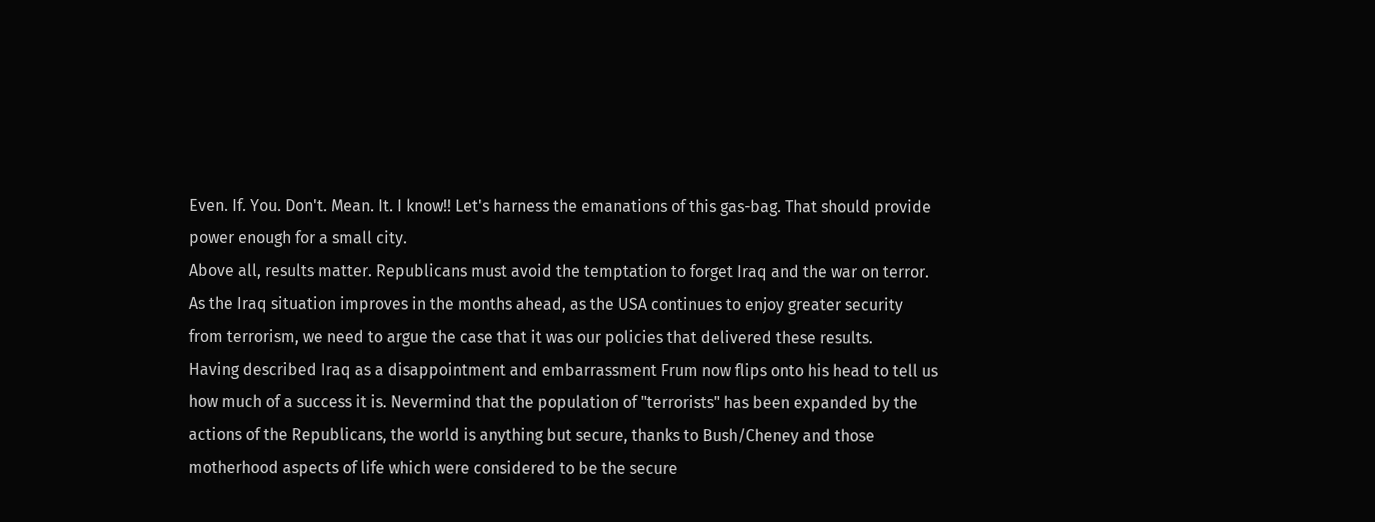Even. If. You. Don't. Mean. It. I know!! Let's harness the emanations of this gas-bag. That should provide power enough for a small city.
Above all, results matter. Republicans must avoid the temptation to forget Iraq and the war on terror. As the Iraq situation improves in the months ahead, as the USA continues to enjoy greater security from terrorism, we need to argue the case that it was our policies that delivered these results.
Having described Iraq as a disappointment and embarrassment Frum now flips onto his head to tell us how much of a success it is. Nevermind that the population of "terrorists" has been expanded by the actions of the Republicans, the world is anything but secure, thanks to Bush/Cheney and those motherhood aspects of life which were considered to be the secure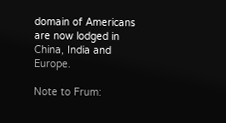domain of Americans are now lodged in China, India and Europe.

Note to Frum: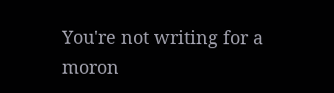You're not writing for a moron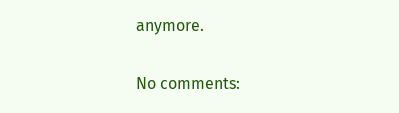anymore.

No comments: